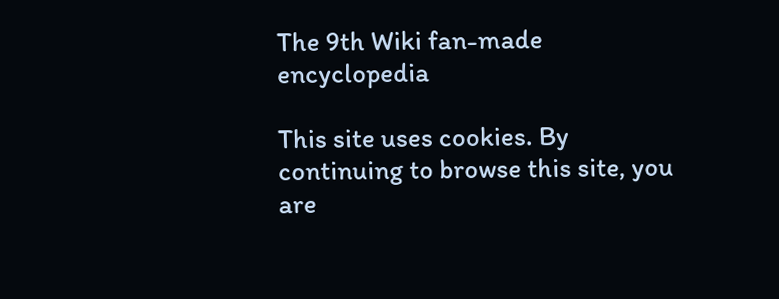The 9th Wiki fan-made encyclopedia

This site uses cookies. By continuing to browse this site, you are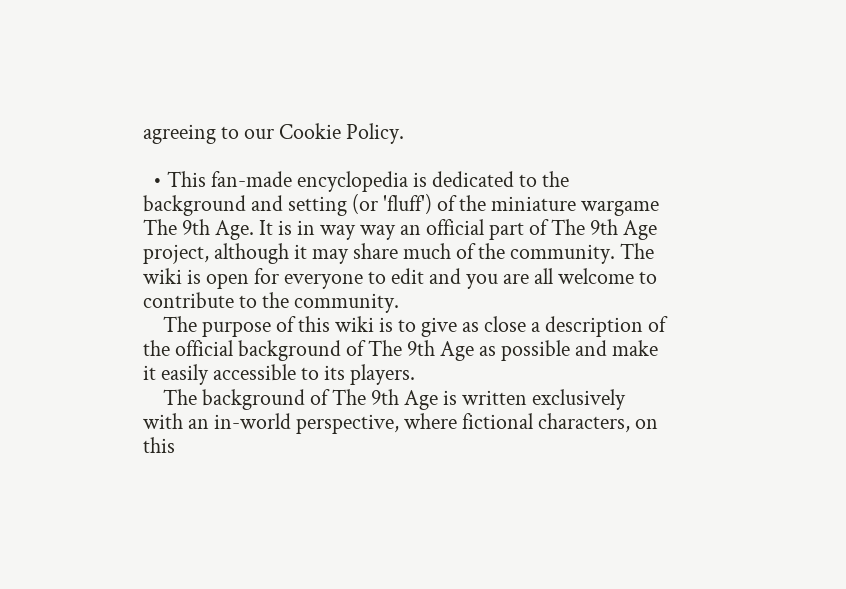agreeing to our Cookie Policy.

  • This fan-made encyclopedia is dedicated to the background and setting (or 'fluff') of the miniature wargame The 9th Age. It is in way way an official part of The 9th Age project, although it may share much of the community. The wiki is open for everyone to edit and you are all welcome to contribute to the community.
    The purpose of this wiki is to give as close a description of the official background of The 9th Age as possible and make it easily accessible to its players.
    The background of The 9th Age is written exclusively with an in-world perspective, where fictional characters, on this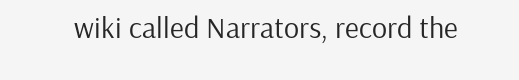wiki called Narrators, record the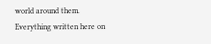world around them. Everything written here on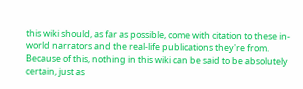this wiki should, as far as possible, come with citation to these in-world narrators and the real-life publications they're from. Because of this, nothing in this wiki can be said to be absolutely certain, just as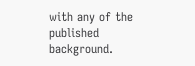with any of the published background.